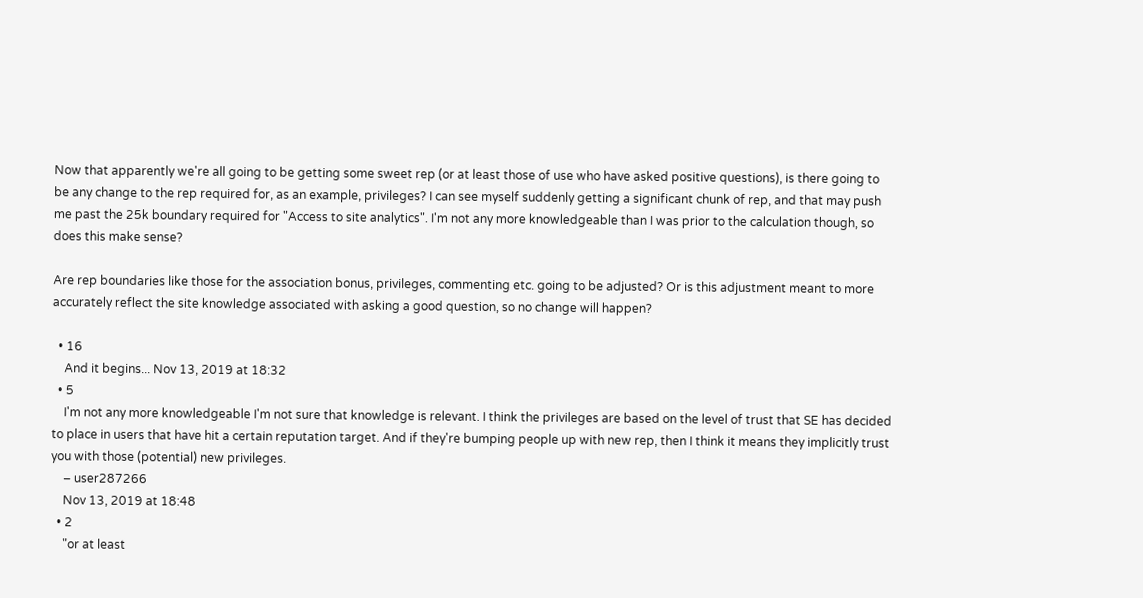Now that apparently we're all going to be getting some sweet rep (or at least those of use who have asked positive questions), is there going to be any change to the rep required for, as an example, privileges? I can see myself suddenly getting a significant chunk of rep, and that may push me past the 25k boundary required for "Access to site analytics". I'm not any more knowledgeable than I was prior to the calculation though, so does this make sense?

Are rep boundaries like those for the association bonus, privileges, commenting etc. going to be adjusted? Or is this adjustment meant to more accurately reflect the site knowledge associated with asking a good question, so no change will happen?

  • 16
    And it begins... Nov 13, 2019 at 18:32
  • 5
    I'm not any more knowledgeable I'm not sure that knowledge is relevant. I think the privileges are based on the level of trust that SE has decided to place in users that have hit a certain reputation target. And if they're bumping people up with new rep, then I think it means they implicitly trust you with those (potential) new privileges.
    – user287266
    Nov 13, 2019 at 18:48
  • 2
    "or at least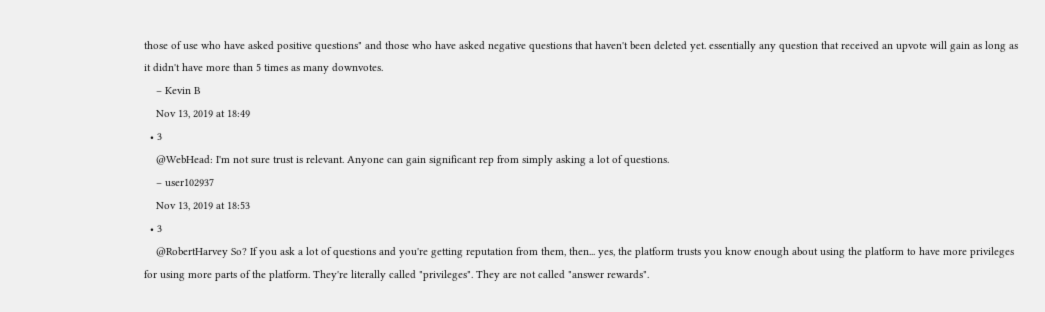those of use who have asked positive questions" and those who have asked negative questions that haven't been deleted yet. essentially any question that received an upvote will gain as long as it didn't have more than 5 times as many downvotes.
    – Kevin B
    Nov 13, 2019 at 18:49
  • 3
    @WebHead: I'm not sure trust is relevant. Anyone can gain significant rep from simply asking a lot of questions.
    – user102937
    Nov 13, 2019 at 18:53
  • 3
    @RobertHarvey So? If you ask a lot of questions and you're getting reputation from them, then... yes, the platform trusts you know enough about using the platform to have more privileges for using more parts of the platform. They're literally called "privileges". They are not called "answer rewards".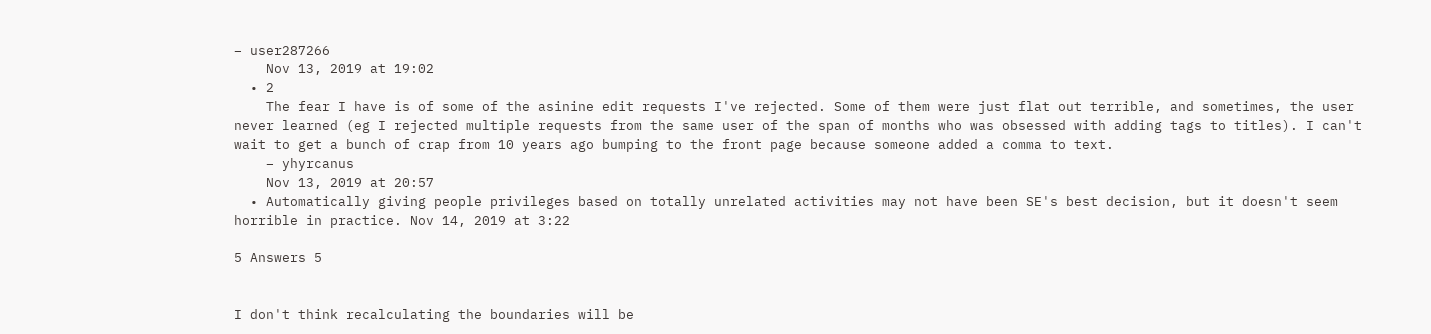– user287266
    Nov 13, 2019 at 19:02
  • 2
    The fear I have is of some of the asinine edit requests I've rejected. Some of them were just flat out terrible, and sometimes, the user never learned (eg I rejected multiple requests from the same user of the span of months who was obsessed with adding tags to titles). I can't wait to get a bunch of crap from 10 years ago bumping to the front page because someone added a comma to text.
    – yhyrcanus
    Nov 13, 2019 at 20:57
  • Automatically giving people privileges based on totally unrelated activities may not have been SE's best decision, but it doesn't seem horrible in practice. Nov 14, 2019 at 3:22

5 Answers 5


I don't think recalculating the boundaries will be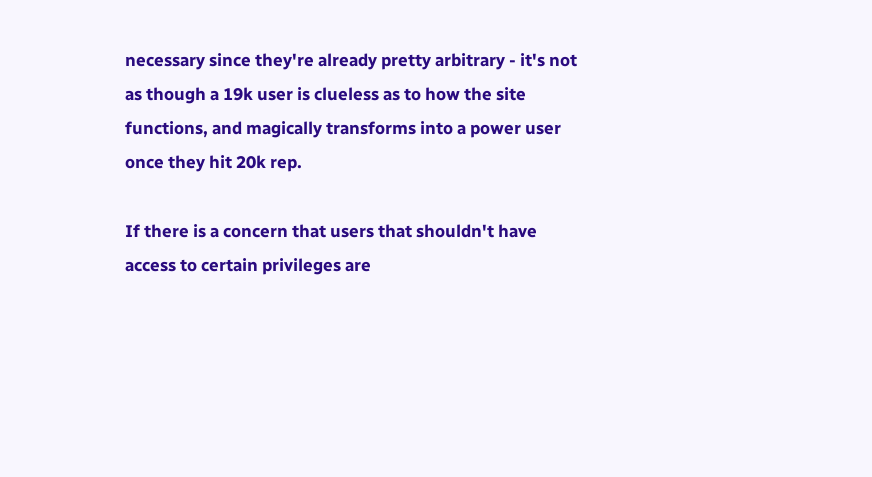necessary since they're already pretty arbitrary - it's not as though a 19k user is clueless as to how the site functions, and magically transforms into a power user once they hit 20k rep.

If there is a concern that users that shouldn't have access to certain privileges are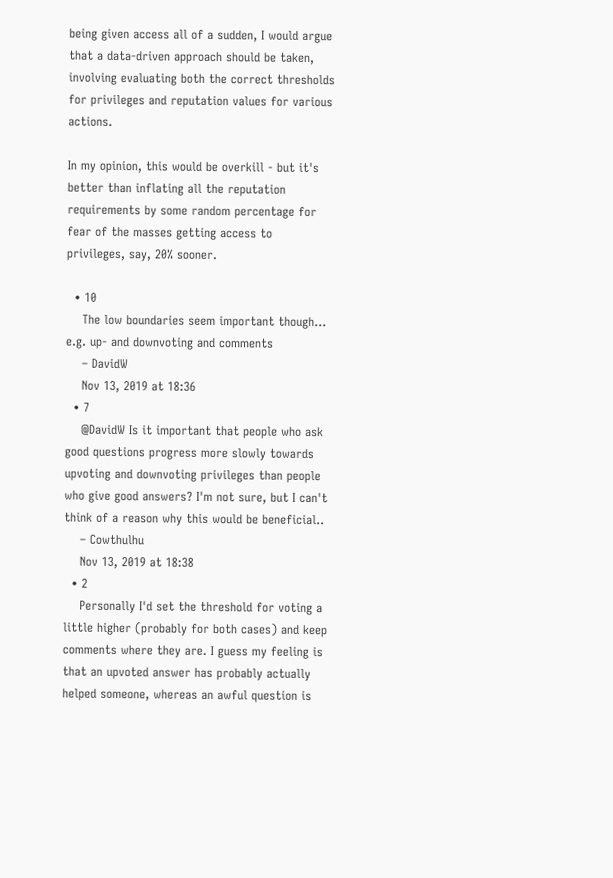being given access all of a sudden, I would argue that a data-driven approach should be taken, involving evaluating both the correct thresholds for privileges and reputation values for various actions.

In my opinion, this would be overkill - but it's better than inflating all the reputation requirements by some random percentage for fear of the masses getting access to privileges, say, 20% sooner.

  • 10
    The low boundaries seem important though... e.g. up- and downvoting and comments
    – DavidW
    Nov 13, 2019 at 18:36
  • 7
    @DavidW Is it important that people who ask good questions progress more slowly towards upvoting and downvoting privileges than people who give good answers? I'm not sure, but I can't think of a reason why this would be beneficial..
    – Cowthulhu
    Nov 13, 2019 at 18:38
  • 2
    Personally I'd set the threshold for voting a little higher (probably for both cases) and keep comments where they are. I guess my feeling is that an upvoted answer has probably actually helped someone, whereas an awful question is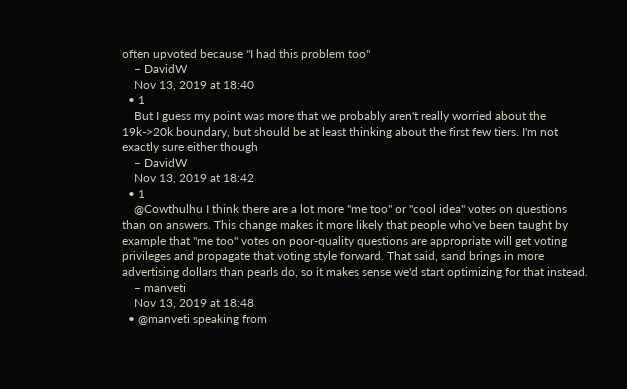often upvoted because "I had this problem too"
    – DavidW
    Nov 13, 2019 at 18:40
  • 1
    But I guess my point was more that we probably aren't really worried about the 19k->20k boundary, but should be at least thinking about the first few tiers. I'm not exactly sure either though
    – DavidW
    Nov 13, 2019 at 18:42
  • 1
    @Cowthulhu I think there are a lot more "me too" or "cool idea" votes on questions than on answers. This change makes it more likely that people who've been taught by example that "me too" votes on poor-quality questions are appropriate will get voting privileges and propagate that voting style forward. That said, sand brings in more advertising dollars than pearls do, so it makes sense we'd start optimizing for that instead.
    – manveti
    Nov 13, 2019 at 18:48
  • @manveti speaking from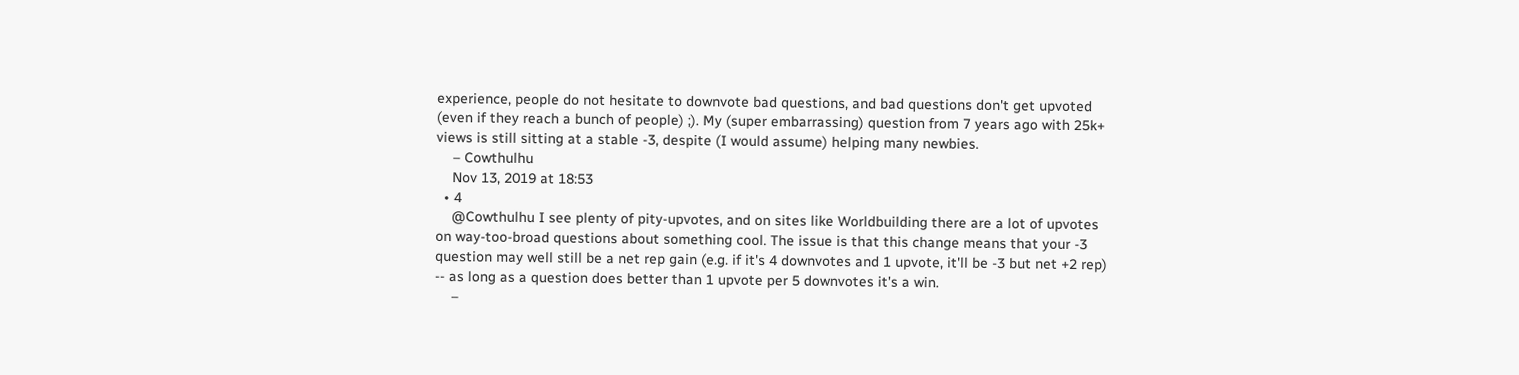experience, people do not hesitate to downvote bad questions, and bad questions don't get upvoted (even if they reach a bunch of people) ;). My (super embarrassing) question from 7 years ago with 25k+ views is still sitting at a stable -3, despite (I would assume) helping many newbies.
    – Cowthulhu
    Nov 13, 2019 at 18:53
  • 4
    @Cowthulhu I see plenty of pity-upvotes, and on sites like Worldbuilding there are a lot of upvotes on way-too-broad questions about something cool. The issue is that this change means that your -3 question may well still be a net rep gain (e.g. if it's 4 downvotes and 1 upvote, it'll be -3 but net +2 rep) -- as long as a question does better than 1 upvote per 5 downvotes it's a win.
    –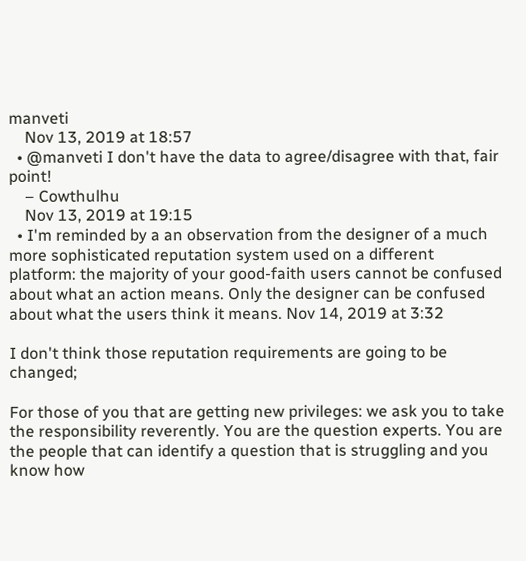manveti
    Nov 13, 2019 at 18:57
  • @manveti I don't have the data to agree/disagree with that, fair point!
    – Cowthulhu
    Nov 13, 2019 at 19:15
  • I'm reminded by a an observation from the designer of a much more sophisticated reputation system used on a different platform: the majority of your good-faith users cannot be confused about what an action means. Only the designer can be confused about what the users think it means. Nov 14, 2019 at 3:32

I don't think those reputation requirements are going to be changed;

For those of you that are getting new privileges: we ask you to take the responsibility reverently. You are the question experts. You are the people that can identify a question that is struggling and you know how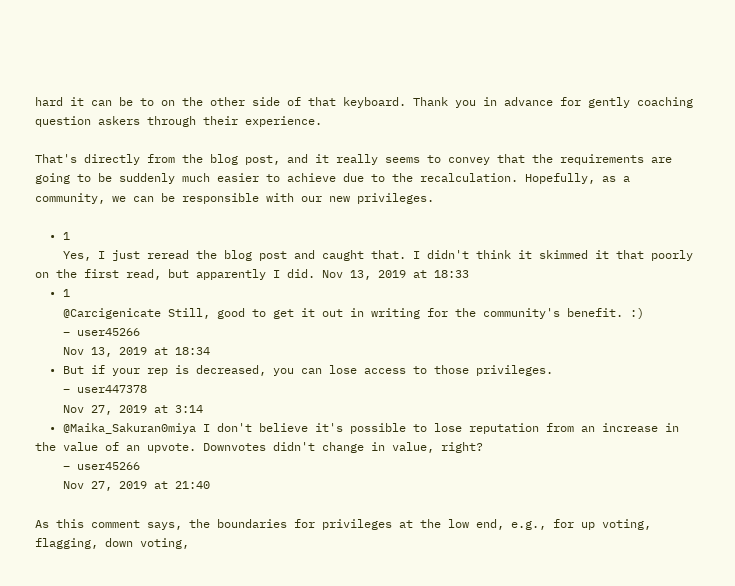hard it can be to on the other side of that keyboard. Thank you in advance for gently coaching question askers through their experience.

That's directly from the blog post, and it really seems to convey that the requirements are going to be suddenly much easier to achieve due to the recalculation. Hopefully, as a community, we can be responsible with our new privileges.

  • 1
    Yes, I just reread the blog post and caught that. I didn't think it skimmed it that poorly on the first read, but apparently I did. Nov 13, 2019 at 18:33
  • 1
    @Carcigenicate Still, good to get it out in writing for the community's benefit. :)
    – user45266
    Nov 13, 2019 at 18:34
  • But if your rep is decreased, you can lose access to those privileges.
    – user447378
    Nov 27, 2019 at 3:14
  • @Maika_Sakuran0miya I don't believe it's possible to lose reputation from an increase in the value of an upvote. Downvotes didn't change in value, right?
    – user45266
    Nov 27, 2019 at 21:40

As this comment says, the boundaries for privileges at the low end, e.g., for up voting, flagging, down voting,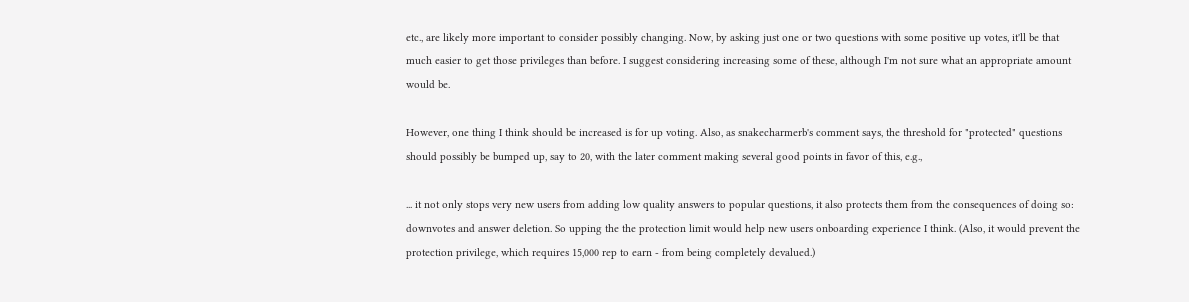etc., are likely more important to consider possibly changing. Now, by asking just one or two questions with some positive up votes, it'll be that much easier to get those privileges than before. I suggest considering increasing some of these, although I'm not sure what an appropriate amount would be.

However, one thing I think should be increased is for up voting. Also, as snakecharmerb's comment says, the threshold for "protected" questions should possibly be bumped up, say to 20, with the later comment making several good points in favor of this, e.g.,

... it not only stops very new users from adding low quality answers to popular questions, it also protects them from the consequences of doing so: downvotes and answer deletion. So upping the the protection limit would help new users onboarding experience I think. (Also, it would prevent the protection privilege, which requires 15,000 rep to earn - from being completely devalued.)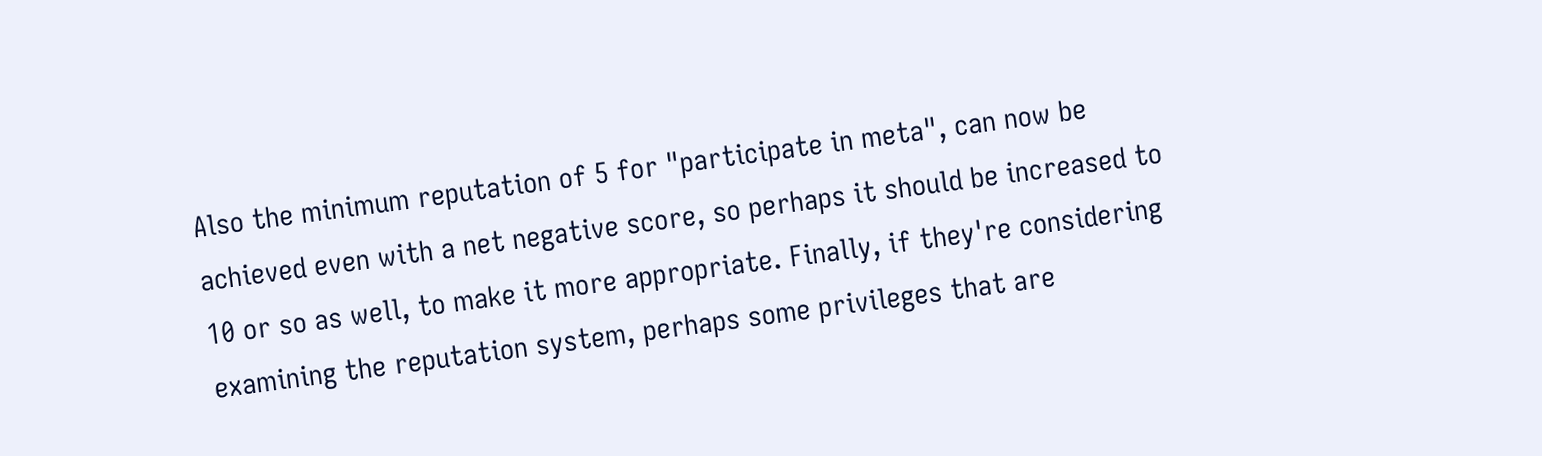Also the minimum reputation of 5 for "participate in meta", can now be achieved even with a net negative score, so perhaps it should be increased to 10 or so as well, to make it more appropriate. Finally, if they're considering examining the reputation system, perhaps some privileges that are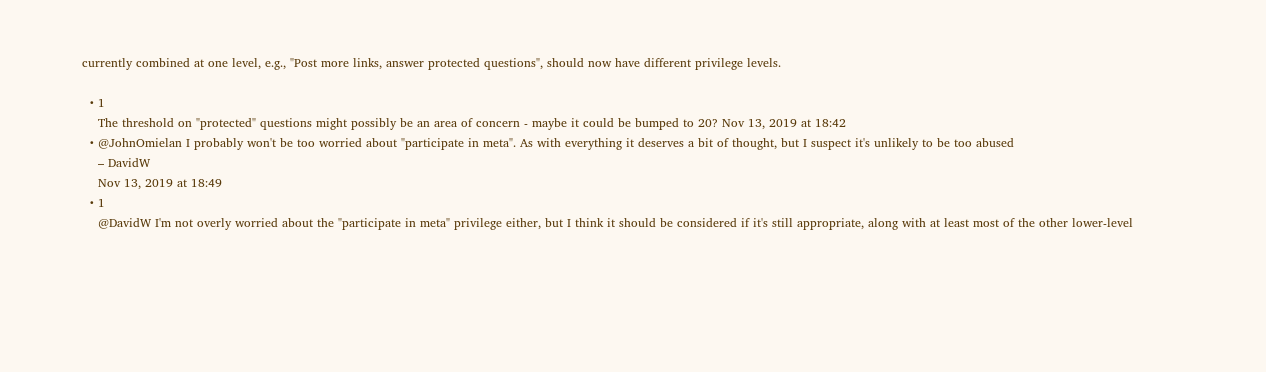currently combined at one level, e.g., "Post more links, answer protected questions", should now have different privilege levels.

  • 1
    The threshold on "protected" questions might possibly be an area of concern - maybe it could be bumped to 20? Nov 13, 2019 at 18:42
  • @JohnOmielan I probably won't be too worried about "participate in meta". As with everything it deserves a bit of thought, but I suspect it's unlikely to be too abused
    – DavidW
    Nov 13, 2019 at 18:49
  • 1
    @DavidW I'm not overly worried about the "participate in meta" privilege either, but I think it should be considered if it's still appropriate, along with at least most of the other lower-level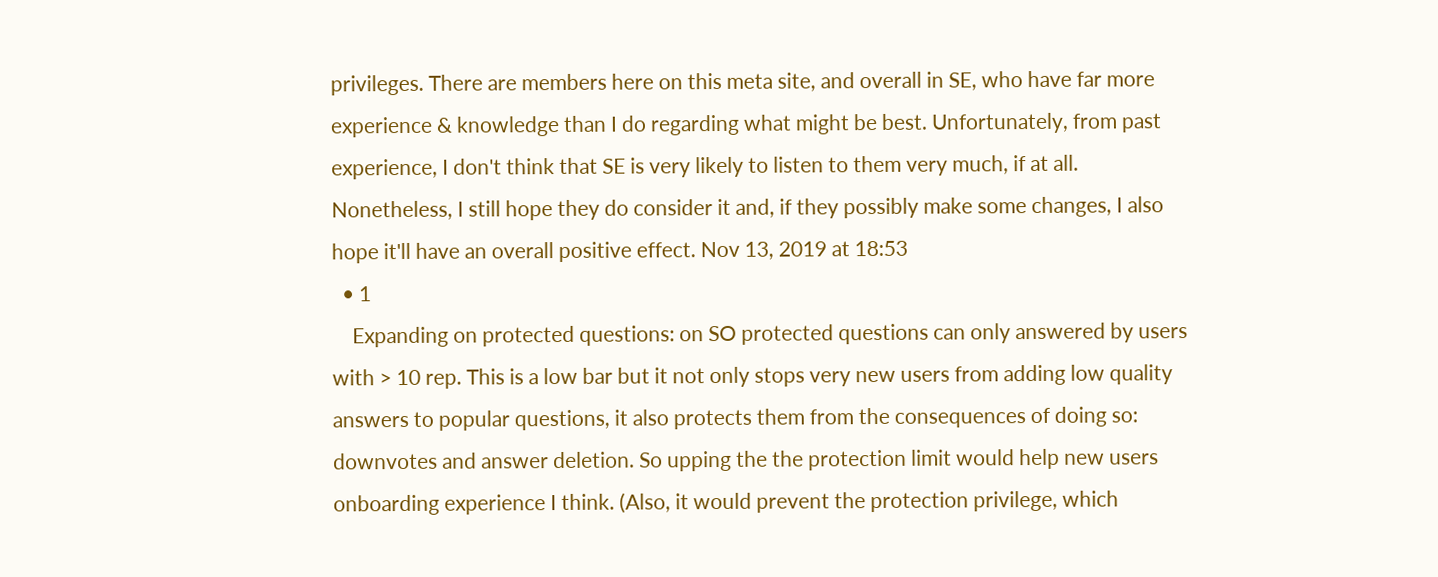privileges. There are members here on this meta site, and overall in SE, who have far more experience & knowledge than I do regarding what might be best. Unfortunately, from past experience, I don't think that SE is very likely to listen to them very much, if at all. Nonetheless, I still hope they do consider it and, if they possibly make some changes, I also hope it'll have an overall positive effect. Nov 13, 2019 at 18:53
  • 1
    Expanding on protected questions: on SO protected questions can only answered by users with > 10 rep. This is a low bar but it not only stops very new users from adding low quality answers to popular questions, it also protects them from the consequences of doing so: downvotes and answer deletion. So upping the the protection limit would help new users onboarding experience I think. (Also, it would prevent the protection privilege, which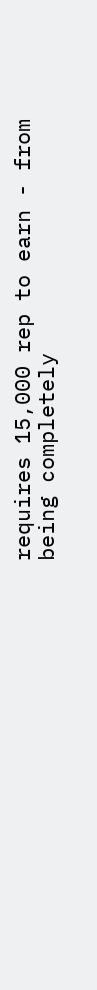requires 15,000 rep to earn - from being completely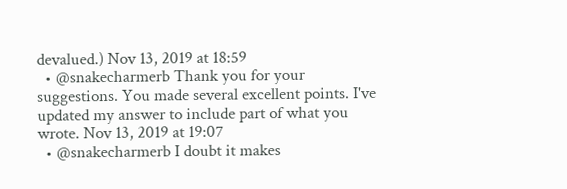devalued.) Nov 13, 2019 at 18:59
  • @snakecharmerb Thank you for your suggestions. You made several excellent points. I've updated my answer to include part of what you wrote. Nov 13, 2019 at 19:07
  • @snakecharmerb I doubt it makes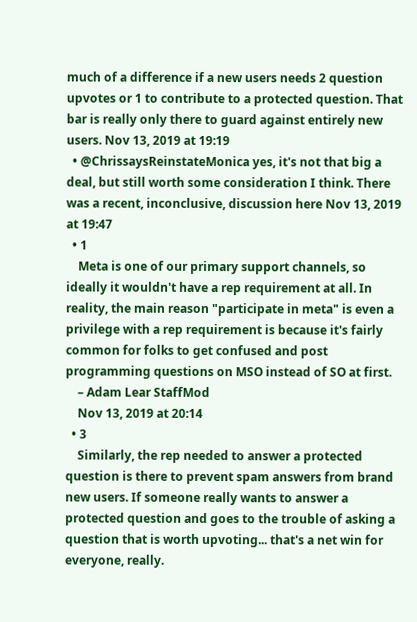much of a difference if a new users needs 2 question upvotes or 1 to contribute to a protected question. That bar is really only there to guard against entirely new users. Nov 13, 2019 at 19:19
  • @ChrissaysReinstateMonica yes, it's not that big a deal, but still worth some consideration I think. There was a recent, inconclusive, discussion here Nov 13, 2019 at 19:47
  • 1
    Meta is one of our primary support channels, so ideally it wouldn't have a rep requirement at all. In reality, the main reason "participate in meta" is even a privilege with a rep requirement is because it's fairly common for folks to get confused and post programming questions on MSO instead of SO at first.
    – Adam Lear StaffMod
    Nov 13, 2019 at 20:14
  • 3
    Similarly, the rep needed to answer a protected question is there to prevent spam answers from brand new users. If someone really wants to answer a protected question and goes to the trouble of asking a question that is worth upvoting... that's a net win for everyone, really.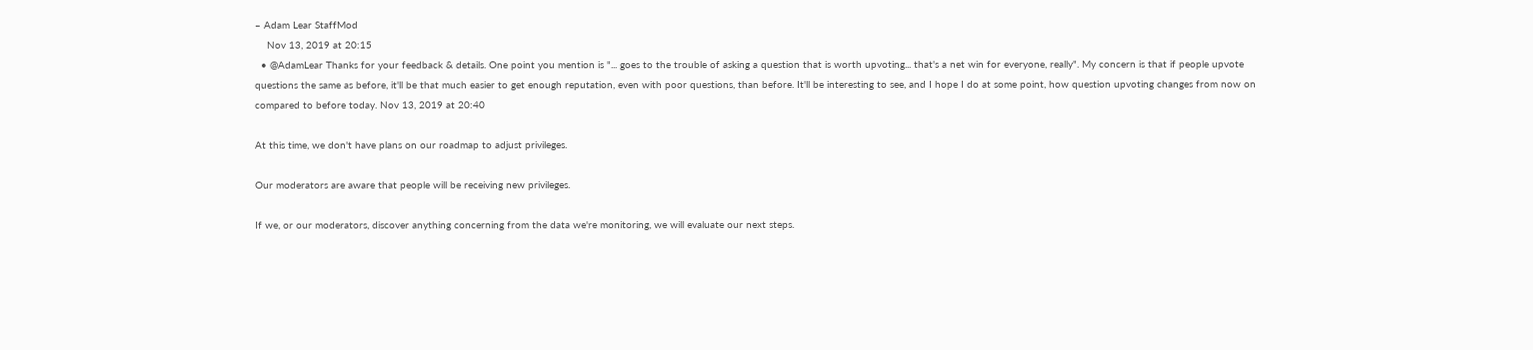– Adam Lear StaffMod
    Nov 13, 2019 at 20:15
  • @AdamLear Thanks for your feedback & details. One point you mention is "... goes to the trouble of asking a question that is worth upvoting... that's a net win for everyone, really". My concern is that if people upvote questions the same as before, it'll be that much easier to get enough reputation, even with poor questions, than before. It'll be interesting to see, and I hope I do at some point, how question upvoting changes from now on compared to before today. Nov 13, 2019 at 20:40

At this time, we don't have plans on our roadmap to adjust privileges.

Our moderators are aware that people will be receiving new privileges.

If we, or our moderators, discover anything concerning from the data we're monitoring, we will evaluate our next steps.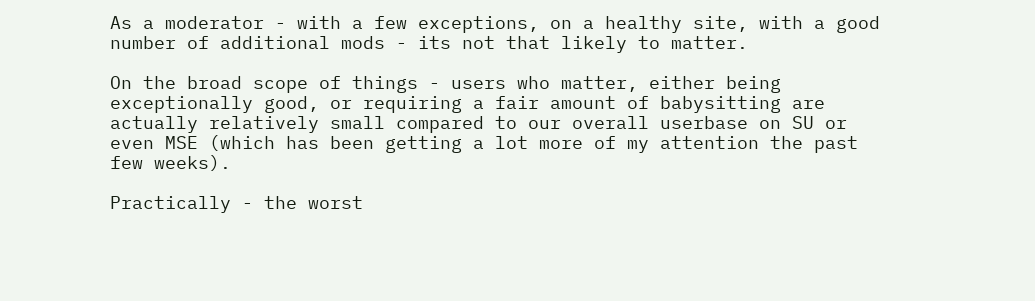As a moderator - with a few exceptions, on a healthy site, with a good number of additional mods - its not that likely to matter.

On the broad scope of things - users who matter, either being exceptionally good, or requiring a fair amount of babysitting are actually relatively small compared to our overall userbase on SU or even MSE (which has been getting a lot more of my attention the past few weeks).

Practically - the worst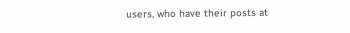users, who have their posts at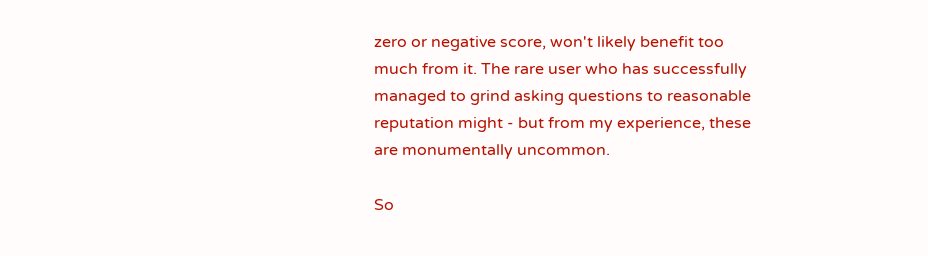zero or negative score, won't likely benefit too much from it. The rare user who has successfully managed to grind asking questions to reasonable reputation might - but from my experience, these are monumentally uncommon.

So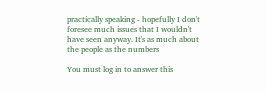practically speaking - hopefully I don't foresee much issues that I wouldn't have seen anyway. It's as much about the people as the numbers

You must log in to answer this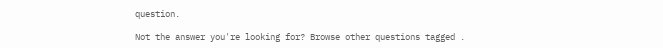question.

Not the answer you're looking for? Browse other questions tagged .